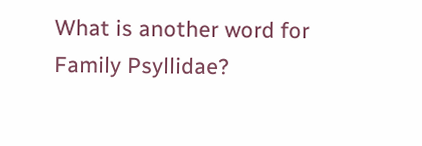What is another word for Family Psyllidae?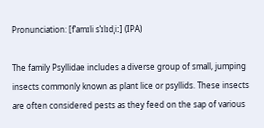Pronunciation: [fˈamɪli sˈɪlɪdˌiː] (IPA)

The family Psyllidae includes a diverse group of small, jumping insects commonly known as plant lice or psyllids. These insects are often considered pests as they feed on the sap of various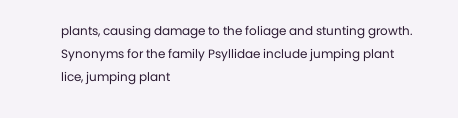plants, causing damage to the foliage and stunting growth. Synonyms for the family Psyllidae include jumping plant lice, jumping plant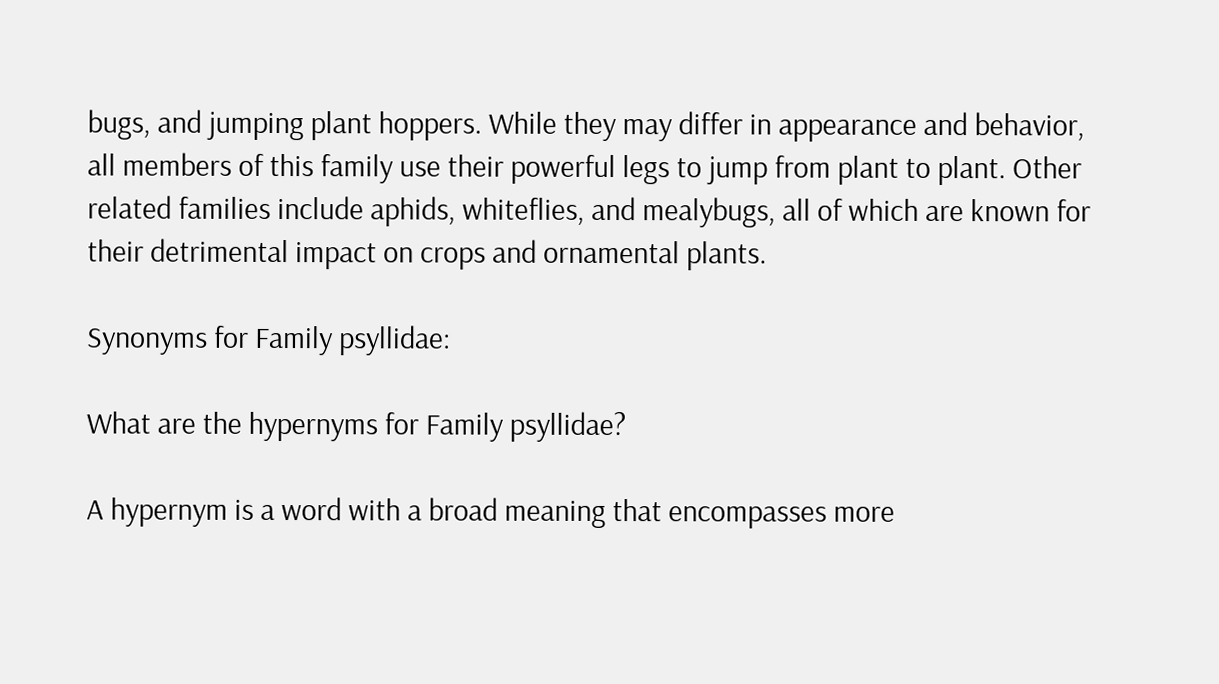bugs, and jumping plant hoppers. While they may differ in appearance and behavior, all members of this family use their powerful legs to jump from plant to plant. Other related families include aphids, whiteflies, and mealybugs, all of which are known for their detrimental impact on crops and ornamental plants.

Synonyms for Family psyllidae:

What are the hypernyms for Family psyllidae?

A hypernym is a word with a broad meaning that encompasses more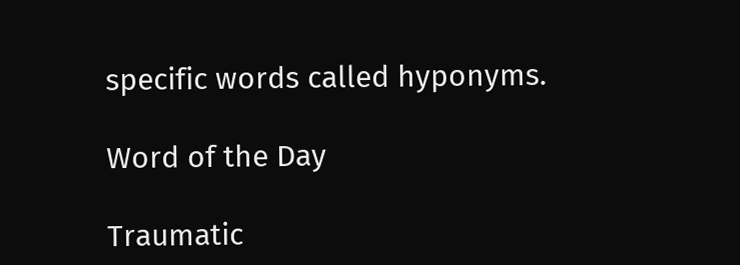specific words called hyponyms.

Word of the Day

Traumatic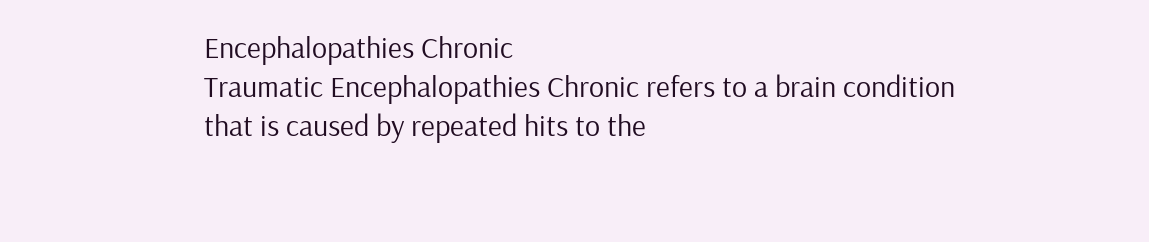Encephalopathies Chronic
Traumatic Encephalopathies Chronic refers to a brain condition that is caused by repeated hits to the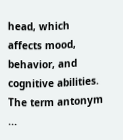head, which affects mood, behavior, and cognitive abilities. The term antonym ...